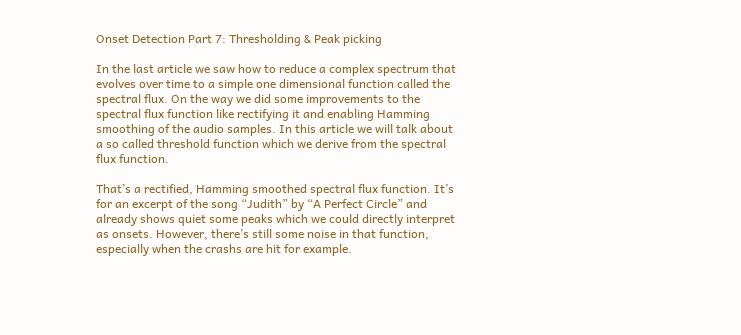Onset Detection Part 7: Thresholding & Peak picking

In the last article we saw how to reduce a complex spectrum that evolves over time to a simple one dimensional function called the spectral flux. On the way we did some improvements to the spectral flux function like rectifying it and enabling Hamming smoothing of the audio samples. In this article we will talk about a so called threshold function which we derive from the spectral flux function.

That’s a rectified, Hamming smoothed spectral flux function. It’s for an excerpt of the song “Judith” by “A Perfect Circle” and already shows quiet some peaks which we could directly interpret as onsets. However, there’s still some noise in that function, especially when the crashs are hit for example.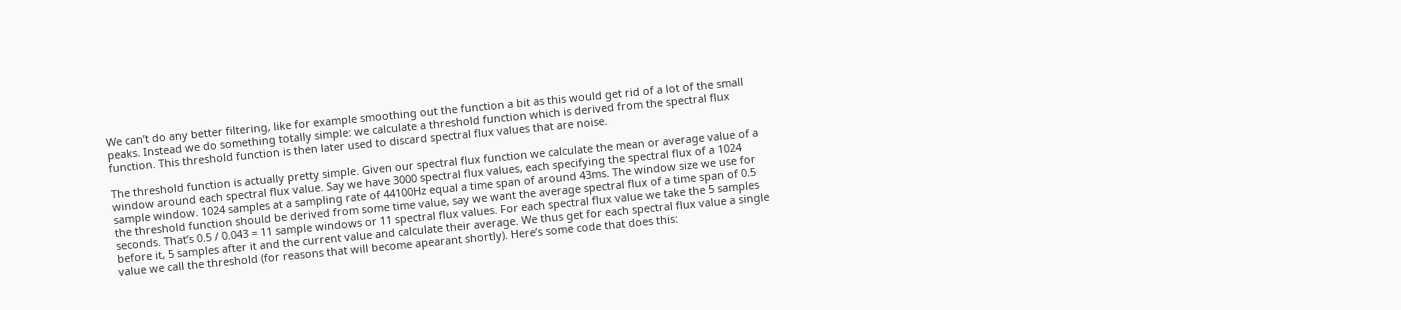We can’t do any better filtering, like for example smoothing out the function a bit as this would get rid of a lot of the small peaks. Instead we do something totally simple: we calculate a threshold function which is derived from the spectral flux function. This threshold function is then later used to discard spectral flux values that are noise.

The threshold function is actually pretty simple. Given our spectral flux function we calculate the mean or average value of a window around each spectral flux value. Say we have 3000 spectral flux values, each specifying the spectral flux of a 1024 sample window. 1024 samples at a sampling rate of 44100Hz equal a time span of around 43ms. The window size we use for the threshold function should be derived from some time value, say we want the average spectral flux of a time span of 0.5 seconds. That’s 0.5 / 0.043 = 11 sample windows or 11 spectral flux values. For each spectral flux value we take the 5 samples before it, 5 samples after it and the current value and calculate their average. We thus get for each spectral flux value a single value we call the threshold (for reasons that will become apearant shortly). Here’s some code that does this: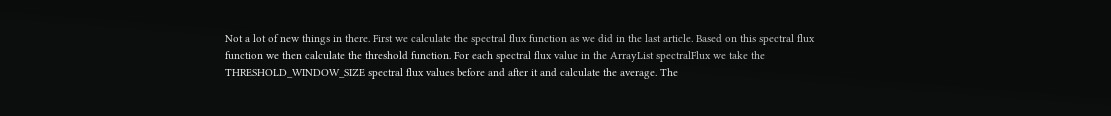Not a lot of new things in there. First we calculate the spectral flux function as we did in the last article. Based on this spectral flux function we then calculate the threshold function. For each spectral flux value in the ArrayList spectralFlux we take the THRESHOLD_WINDOW_SIZE spectral flux values before and after it and calculate the average. The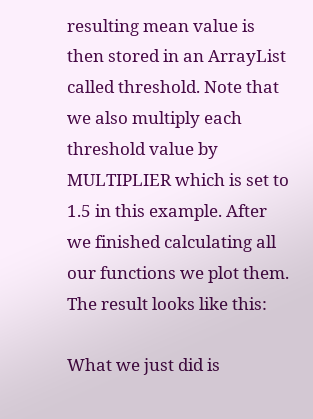resulting mean value is then stored in an ArrayList called threshold. Note that we also multiply each threshold value by MULTIPLIER which is set to 1.5 in this example. After we finished calculating all our functions we plot them. The result looks like this:

What we just did is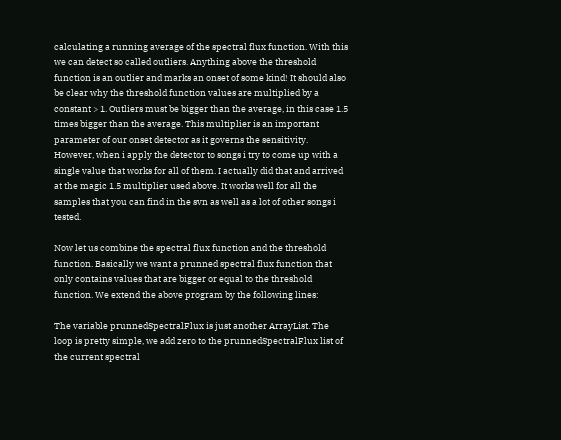calculating a running average of the spectral flux function. With this we can detect so called outliers. Anything above the threshold function is an outlier and marks an onset of some kind! It should also be clear why the threshold function values are multiplied by a constant > 1. Outliers must be bigger than the average, in this case 1.5 times bigger than the average. This multiplier is an important parameter of our onset detector as it governs the sensitivity. However, when i apply the detector to songs i try to come up with a single value that works for all of them. I actually did that and arrived at the magic 1.5 multiplier used above. It works well for all the samples that you can find in the svn as well as a lot of other songs i tested.

Now let us combine the spectral flux function and the threshold function. Basically we want a prunned spectral flux function that only contains values that are bigger or equal to the threshold function. We extend the above program by the following lines:

The variable prunnedSpectralFlux is just another ArrayList. The loop is pretty simple, we add zero to the prunnedSpectralFlux list of the current spectral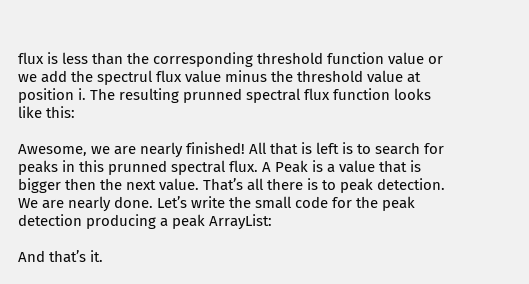flux is less than the corresponding threshold function value or we add the spectrul flux value minus the threshold value at position i. The resulting prunned spectral flux function looks like this:

Awesome, we are nearly finished! All that is left is to search for peaks in this prunned spectral flux. A Peak is a value that is bigger then the next value. That’s all there is to peak detection. We are nearly done. Let’s write the small code for the peak detection producing a peak ArrayList:

And that’s it.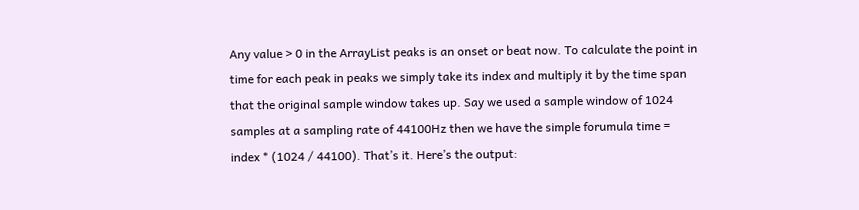Any value > 0 in the ArrayList peaks is an onset or beat now. To calculate the point in time for each peak in peaks we simply take its index and multiply it by the time span that the original sample window takes up. Say we used a sample window of 1024 samples at a sampling rate of 44100Hz then we have the simple forumula time = index * (1024 / 44100). That’s it. Here’s the output: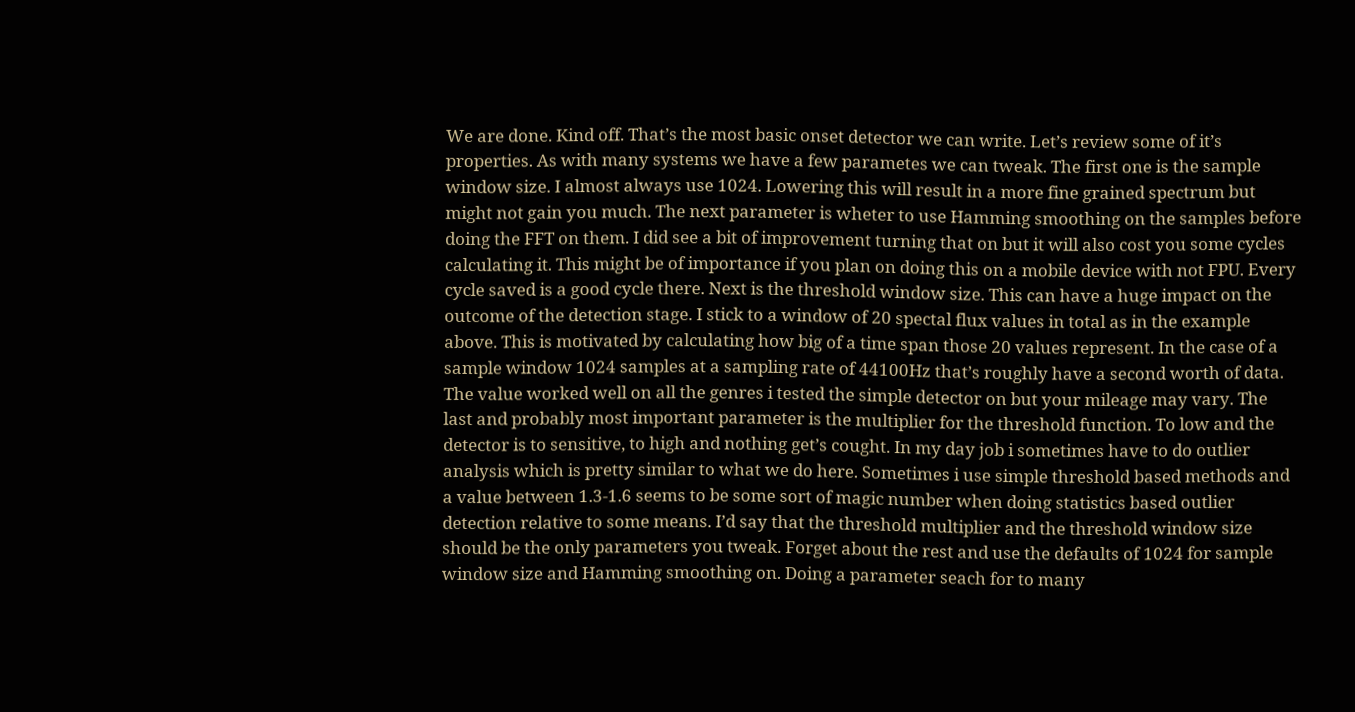We are done. Kind off. That’s the most basic onset detector we can write. Let’s review some of it’s properties. As with many systems we have a few parametes we can tweak. The first one is the sample window size. I almost always use 1024. Lowering this will result in a more fine grained spectrum but might not gain you much. The next parameter is wheter to use Hamming smoothing on the samples before doing the FFT on them. I did see a bit of improvement turning that on but it will also cost you some cycles calculating it. This might be of importance if you plan on doing this on a mobile device with not FPU. Every cycle saved is a good cycle there. Next is the threshold window size. This can have a huge impact on the outcome of the detection stage. I stick to a window of 20 spectal flux values in total as in the example above. This is motivated by calculating how big of a time span those 20 values represent. In the case of a sample window 1024 samples at a sampling rate of 44100Hz that’s roughly have a second worth of data. The value worked well on all the genres i tested the simple detector on but your mileage may vary. The last and probably most important parameter is the multiplier for the threshold function. To low and the detector is to sensitive, to high and nothing get’s cought. In my day job i sometimes have to do outlier analysis which is pretty similar to what we do here. Sometimes i use simple threshold based methods and a value between 1.3-1.6 seems to be some sort of magic number when doing statistics based outlier detection relative to some means. I’d say that the threshold multiplier and the threshold window size should be the only parameters you tweak. Forget about the rest and use the defaults of 1024 for sample window size and Hamming smoothing on. Doing a parameter seach for to many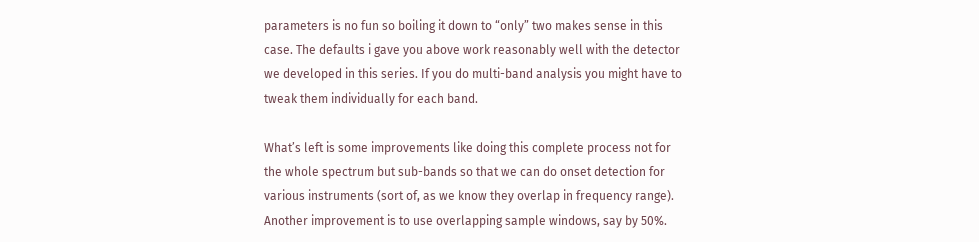parameters is no fun so boiling it down to “only” two makes sense in this case. The defaults i gave you above work reasonably well with the detector we developed in this series. If you do multi-band analysis you might have to tweak them individually for each band.

What’s left is some improvements like doing this complete process not for the whole spectrum but sub-bands so that we can do onset detection for various instruments (sort of, as we know they overlap in frequency range). Another improvement is to use overlapping sample windows, say by 50%.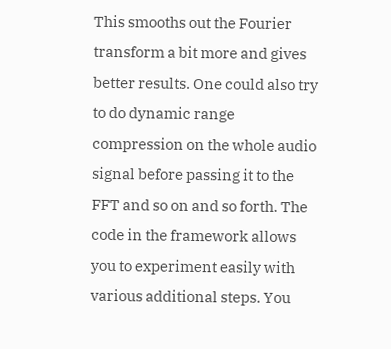This smooths out the Fourier transform a bit more and gives better results. One could also try to do dynamic range compression on the whole audio signal before passing it to the FFT and so on and so forth. The code in the framework allows you to experiment easily with various additional steps. You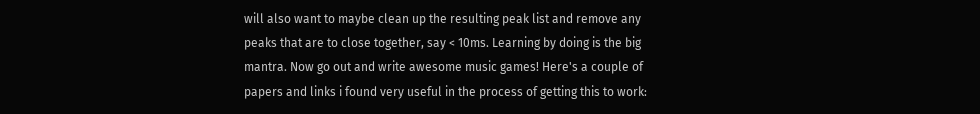will also want to maybe clean up the resulting peak list and remove any peaks that are to close together, say < 10ms. Learning by doing is the big mantra. Now go out and write awesome music games! Here's a couple of papers and links i found very useful in the process of getting this to work: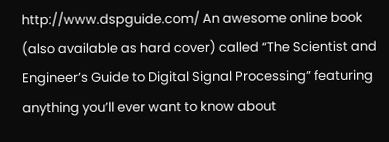http://www.dspguide.com/ An awesome online book (also available as hard cover) called “The Scientist and Engineer’s Guide to Digital Signal Processing” featuring anything you’ll ever want to know about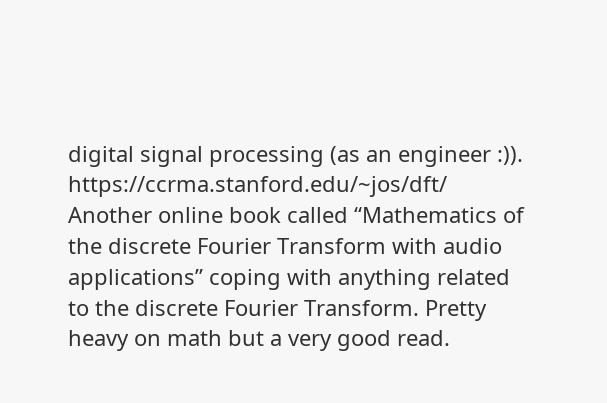digital signal processing (as an engineer :)).
https://ccrma.stanford.edu/~jos/dft/ Another online book called “Mathematics of the discrete Fourier Transform with audio applications” coping with anything related to the discrete Fourier Transform. Pretty heavy on math but a very good read.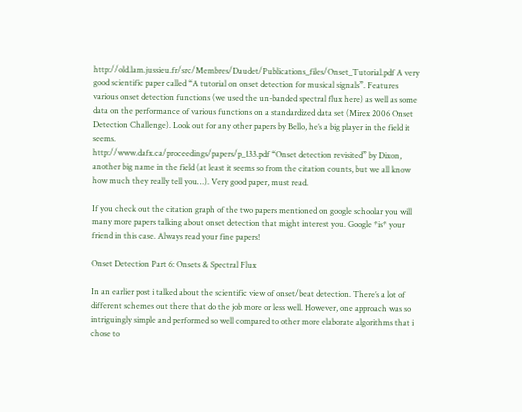http://old.lam.jussieu.fr/src/Membres/Daudet/Publications_files/Onset_Tutorial.pdf A very good scientific paper called “A tutorial on onset detection for musical signals”. Features various onset detection functions (we used the un-banded spectral flux here) as well as some data on the performance of various functions on a standardized data set (Mirex 2006 Onset Detection Challenge). Look out for any other papers by Bello, he’s a big player in the field it seems.
http://www.dafx.ca/proceedings/papers/p_133.pdf “Onset detection revisited” by Dixon, another big name in the field (at least it seems so from the citation counts, but we all know how much they really tell you…). Very good paper, must read.

If you check out the citation graph of the two papers mentioned on google schoolar you will many more papers talking about onset detection that might interest you. Google *is* your friend in this case. Always read your fine papers!

Onset Detection Part 6: Onsets & Spectral Flux

In an earlier post i talked about the scientific view of onset/beat detection. There’s a lot of different schemes out there that do the job more or less well. However, one approach was so intriguingly simple and performed so well compared to other more elaborate algorithms that i chose to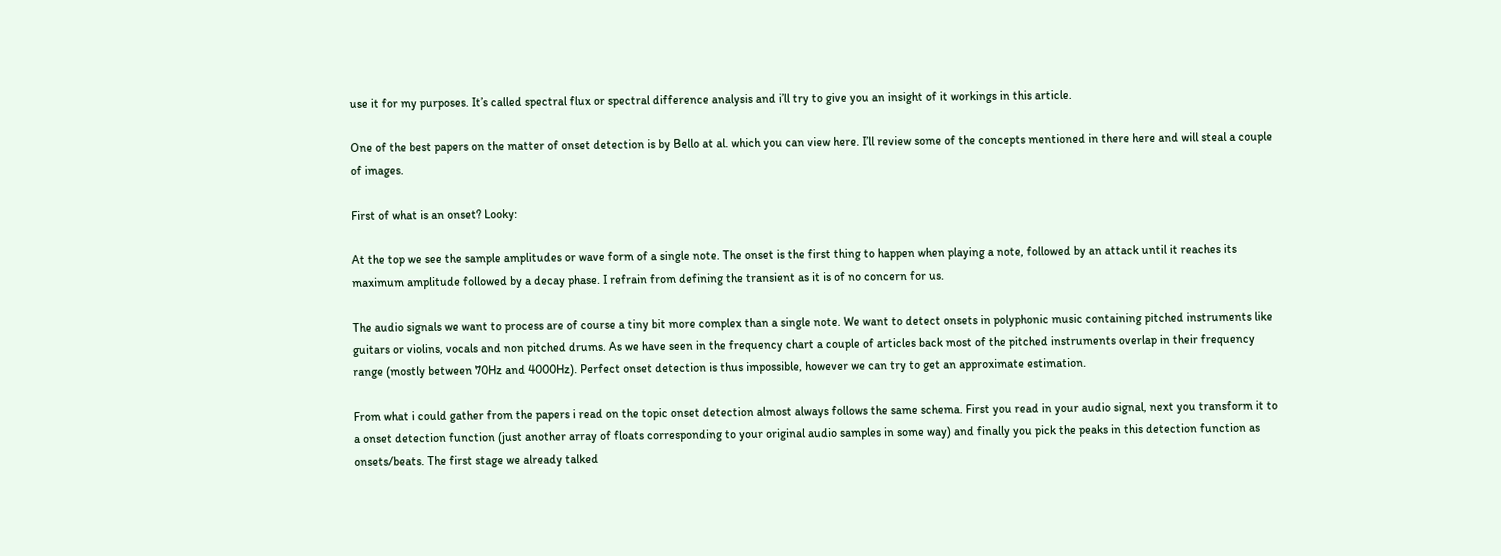use it for my purposes. It’s called spectral flux or spectral difference analysis and i’ll try to give you an insight of it workings in this article.

One of the best papers on the matter of onset detection is by Bello at al. which you can view here. I’ll review some of the concepts mentioned in there here and will steal a couple of images.

First of what is an onset? Looky:

At the top we see the sample amplitudes or wave form of a single note. The onset is the first thing to happen when playing a note, followed by an attack until it reaches its maximum amplitude followed by a decay phase. I refrain from defining the transient as it is of no concern for us.

The audio signals we want to process are of course a tiny bit more complex than a single note. We want to detect onsets in polyphonic music containing pitched instruments like guitars or violins, vocals and non pitched drums. As we have seen in the frequency chart a couple of articles back most of the pitched instruments overlap in their frequency range (mostly between 70Hz and 4000Hz). Perfect onset detection is thus impossible, however we can try to get an approximate estimation.

From what i could gather from the papers i read on the topic onset detection almost always follows the same schema. First you read in your audio signal, next you transform it to a onset detection function (just another array of floats corresponding to your original audio samples in some way) and finally you pick the peaks in this detection function as onsets/beats. The first stage we already talked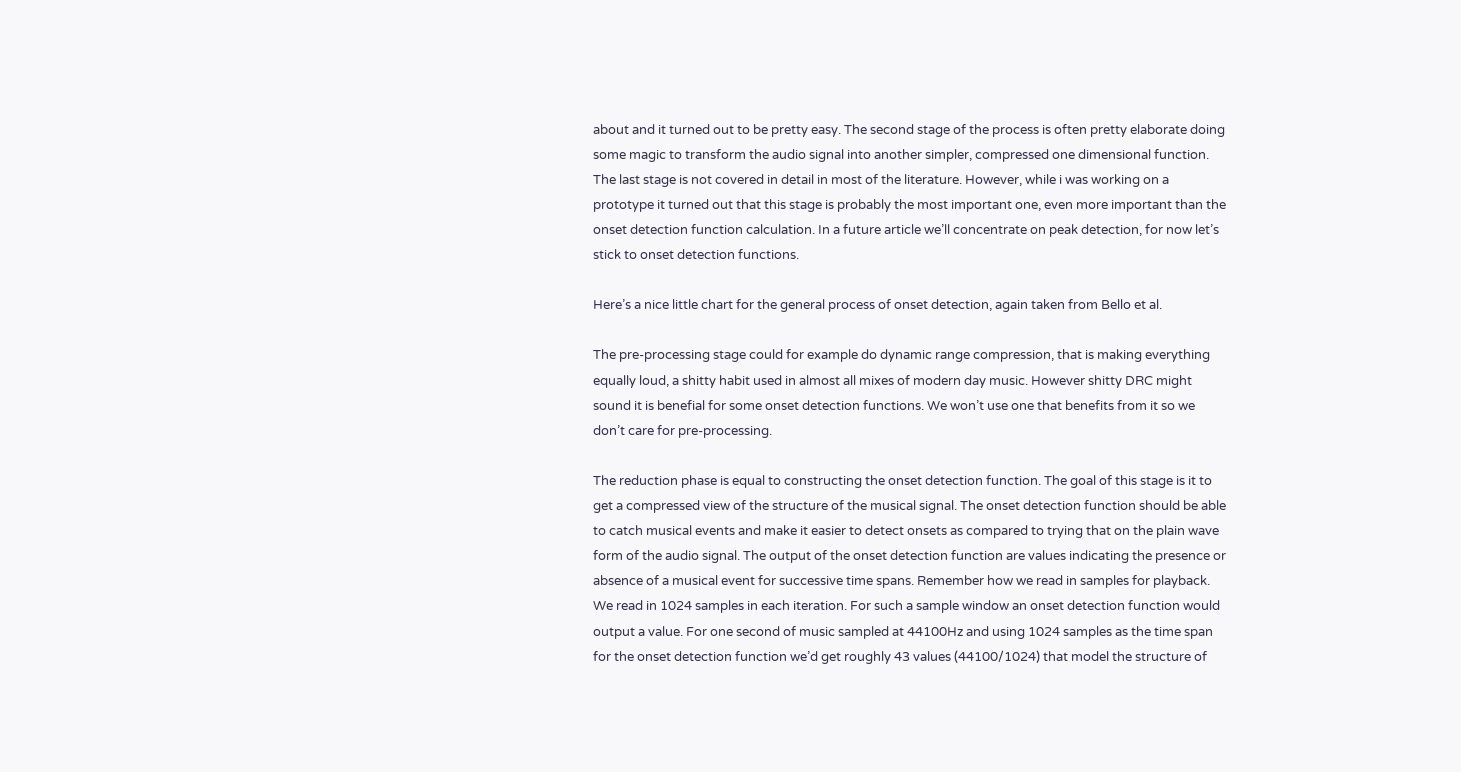about and it turned out to be pretty easy. The second stage of the process is often pretty elaborate doing some magic to transform the audio signal into another simpler, compressed one dimensional function. The last stage is not covered in detail in most of the literature. However, while i was working on a prototype it turned out that this stage is probably the most important one, even more important than the onset detection function calculation. In a future article we’ll concentrate on peak detection, for now let’s stick to onset detection functions.

Here’s a nice little chart for the general process of onset detection, again taken from Bello et al.

The pre-processing stage could for example do dynamic range compression, that is making everything equally loud, a shitty habit used in almost all mixes of modern day music. However shitty DRC might sound it is benefial for some onset detection functions. We won’t use one that benefits from it so we don’t care for pre-processing.

The reduction phase is equal to constructing the onset detection function. The goal of this stage is it to get a compressed view of the structure of the musical signal. The onset detection function should be able to catch musical events and make it easier to detect onsets as compared to trying that on the plain wave form of the audio signal. The output of the onset detection function are values indicating the presence or absence of a musical event for successive time spans. Remember how we read in samples for playback. We read in 1024 samples in each iteration. For such a sample window an onset detection function would output a value. For one second of music sampled at 44100Hz and using 1024 samples as the time span for the onset detection function we’d get roughly 43 values (44100/1024) that model the structure of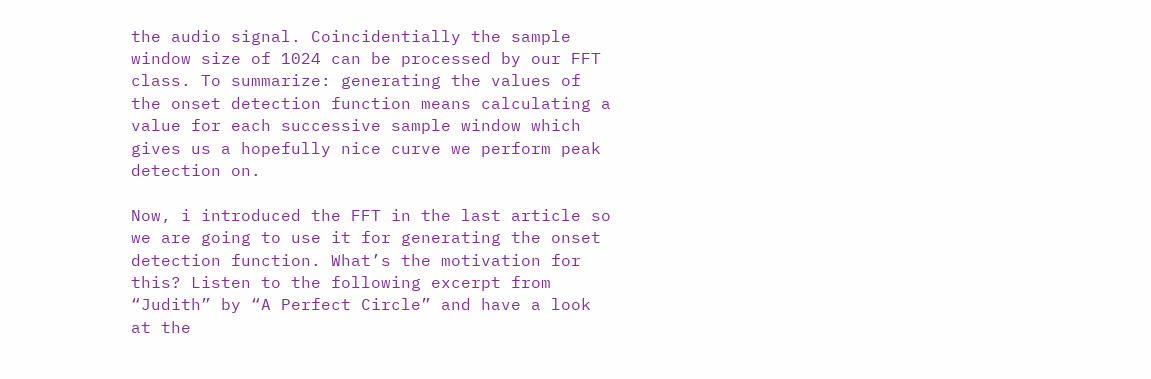the audio signal. Coincidentially the sample window size of 1024 can be processed by our FFT class. To summarize: generating the values of the onset detection function means calculating a value for each successive sample window which gives us a hopefully nice curve we perform peak detection on.

Now, i introduced the FFT in the last article so we are going to use it for generating the onset detection function. What’s the motivation for this? Listen to the following excerpt from “Judith” by “A Perfect Circle” and have a look at the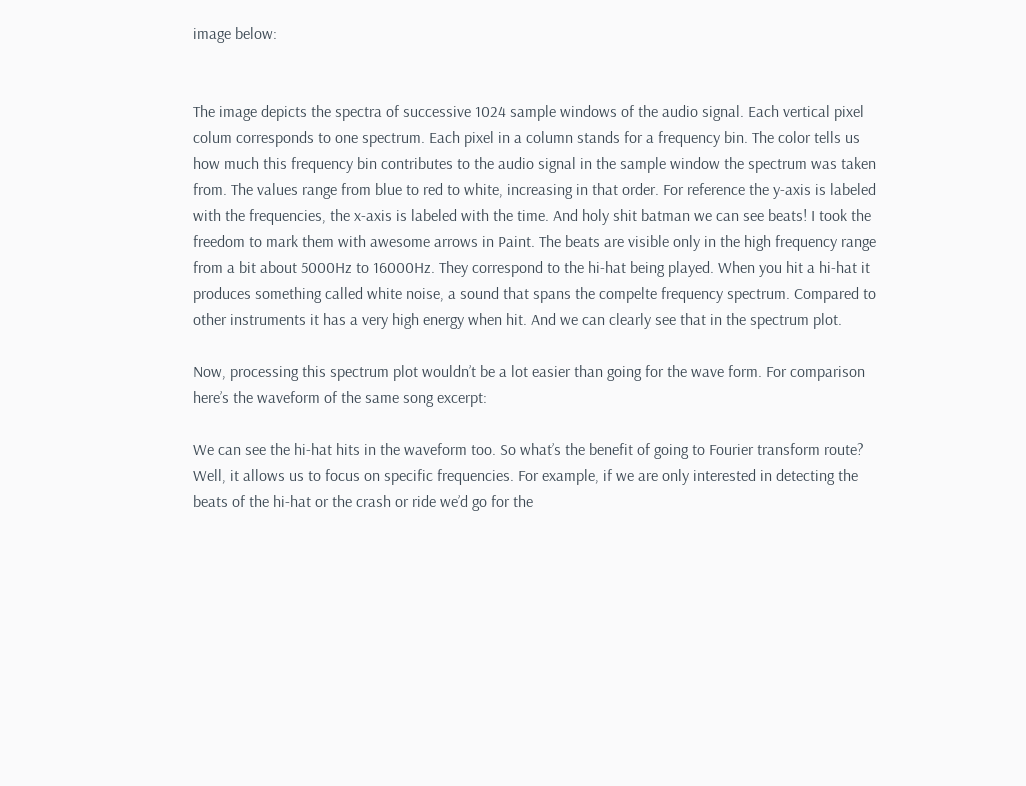image below:


The image depicts the spectra of successive 1024 sample windows of the audio signal. Each vertical pixel colum corresponds to one spectrum. Each pixel in a column stands for a frequency bin. The color tells us how much this frequency bin contributes to the audio signal in the sample window the spectrum was taken from. The values range from blue to red to white, increasing in that order. For reference the y-axis is labeled with the frequencies, the x-axis is labeled with the time. And holy shit batman we can see beats! I took the freedom to mark them with awesome arrows in Paint. The beats are visible only in the high frequency range from a bit about 5000Hz to 16000Hz. They correspond to the hi-hat being played. When you hit a hi-hat it produces something called white noise, a sound that spans the compelte frequency spectrum. Compared to other instruments it has a very high energy when hit. And we can clearly see that in the spectrum plot.

Now, processing this spectrum plot wouldn’t be a lot easier than going for the wave form. For comparison here’s the waveform of the same song excerpt:

We can see the hi-hat hits in the waveform too. So what’s the benefit of going to Fourier transform route? Well, it allows us to focus on specific frequencies. For example, if we are only interested in detecting the beats of the hi-hat or the crash or ride we’d go for the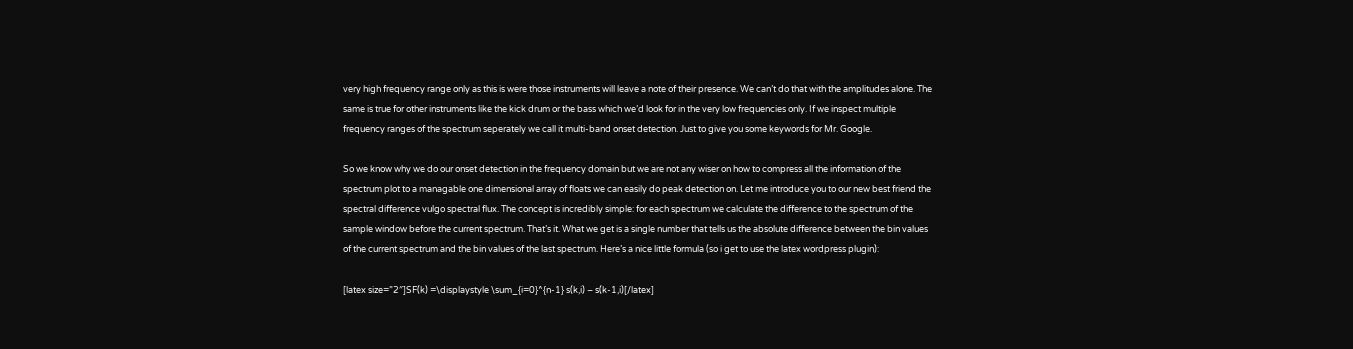very high frequency range only as this is were those instruments will leave a note of their presence. We can’t do that with the amplitudes alone. The same is true for other instruments like the kick drum or the bass which we’d look for in the very low frequencies only. If we inspect multiple frequency ranges of the spectrum seperately we call it multi-band onset detection. Just to give you some keywords for Mr. Google.

So we know why we do our onset detection in the frequency domain but we are not any wiser on how to compress all the information of the spectrum plot to a managable one dimensional array of floats we can easily do peak detection on. Let me introduce you to our new best friend the spectral difference vulgo spectral flux. The concept is incredibly simple: for each spectrum we calculate the difference to the spectrum of the sample window before the current spectrum. That’s it. What we get is a single number that tells us the absolute difference between the bin values of the current spectrum and the bin values of the last spectrum. Here’s a nice little formula (so i get to use the latex wordpress plugin):

[latex size=”2″]SF(k) =\displaystyle \sum_{i=0}^{n-1} s(k,i) – s(k-1,i)[/latex]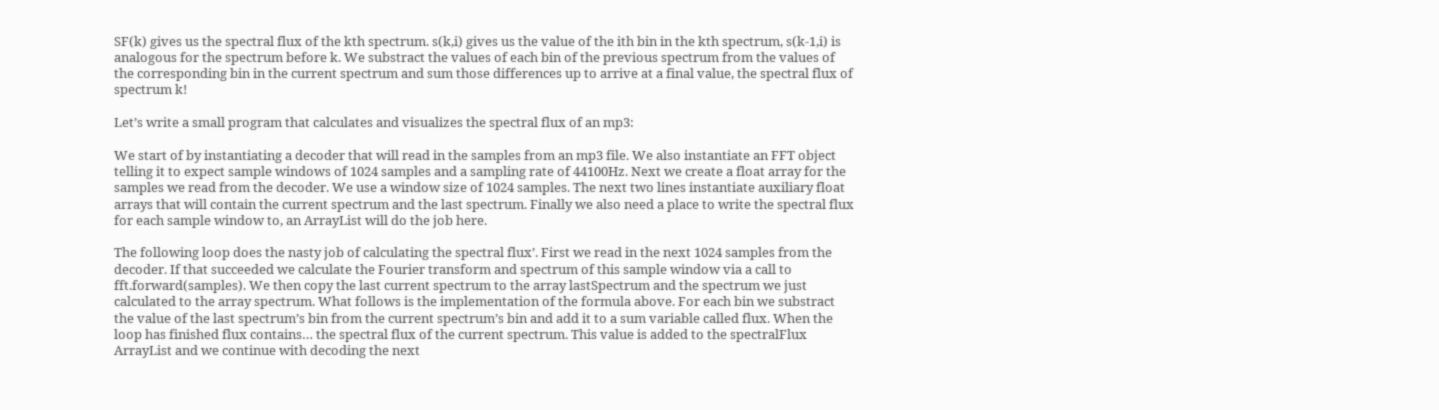SF(k) gives us the spectral flux of the kth spectrum. s(k,i) gives us the value of the ith bin in the kth spectrum, s(k-1,i) is analogous for the spectrum before k. We substract the values of each bin of the previous spectrum from the values of the corresponding bin in the current spectrum and sum those differences up to arrive at a final value, the spectral flux of spectrum k!

Let’s write a small program that calculates and visualizes the spectral flux of an mp3:

We start of by instantiating a decoder that will read in the samples from an mp3 file. We also instantiate an FFT object telling it to expect sample windows of 1024 samples and a sampling rate of 44100Hz. Next we create a float array for the samples we read from the decoder. We use a window size of 1024 samples. The next two lines instantiate auxiliary float arrays that will contain the current spectrum and the last spectrum. Finally we also need a place to write the spectral flux for each sample window to, an ArrayList will do the job here.

The following loop does the nasty job of calculating the spectral flux’. First we read in the next 1024 samples from the decoder. If that succeeded we calculate the Fourier transform and spectrum of this sample window via a call to fft.forward(samples). We then copy the last current spectrum to the array lastSpectrum and the spectrum we just calculated to the array spectrum. What follows is the implementation of the formula above. For each bin we substract the value of the last spectrum’s bin from the current spectrum’s bin and add it to a sum variable called flux. When the loop has finished flux contains… the spectral flux of the current spectrum. This value is added to the spectralFlux ArrayList and we continue with decoding the next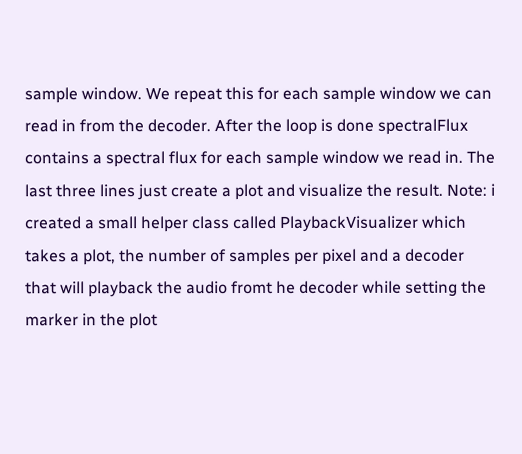sample window. We repeat this for each sample window we can read in from the decoder. After the loop is done spectralFlux contains a spectral flux for each sample window we read in. The last three lines just create a plot and visualize the result. Note: i created a small helper class called PlaybackVisualizer which takes a plot, the number of samples per pixel and a decoder that will playback the audio fromt he decoder while setting the marker in the plot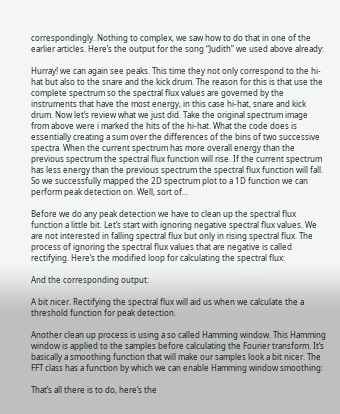correspondingly. Nothing to complex, we saw how to do that in one of the earlier articles. Here’s the output for the song “Judith” we used above already:

Hurray! we can again see peaks. This time they not only correspond to the hi-hat but also to the snare and the kick drum. The reason for this is that use the complete spectrum so the spectral flux values are governed by the instruments that have the most energy, in this case hi-hat, snare and kick drum. Now let’s review what we just did. Take the original spectrum image from above were i marked the hits of the hi-hat. What the code does is essentially creating a sum over the differences of the bins of two successive spectra. When the current spectrum has more overall energy than the previous spectrum the spectral flux function will rise. If the current spectrum has less energy than the previous spectrum the spectral flux function will fall. So we successfully mapped the 2D spectrum plot to a 1D function we can perform peak detection on. Well, sort of…

Before we do any peak detection we have to clean up the spectral flux function a little bit. Let’s start with ignoring negative spectral flux values. We are not interested in falling spectral flux but only in rising spectral flux. The process of ignoring the spectral flux values that are negative is called rectifying. Here’s the modified loop for calculating the spectral flux:

And the corresponding output:

A bit nicer. Rectifying the spectral flux will aid us when we calculate the a threshold function for peak detection.

Another clean up process is using a so called Hamming window. This Hamming window is applied to the samples before calculating the Fourier transform. It’s basically a smoothing function that will make our samples look a bit nicer. The FFT class has a function by which we can enable Hamming window smoothing:

That’s all there is to do, here’s the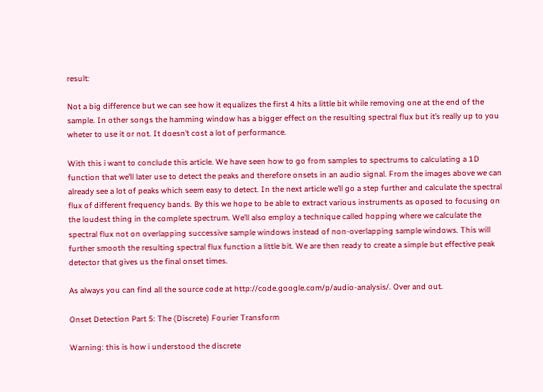result:

Not a big difference but we can see how it equalizes the first 4 hits a little bit while removing one at the end of the sample. In other songs the hamming window has a bigger effect on the resulting spectral flux but it’s really up to you wheter to use it or not. It doesn’t cost a lot of performance.

With this i want to conclude this article. We have seen how to go from samples to spectrums to calculating a 1D function that we’ll later use to detect the peaks and therefore onsets in an audio signal. From the images above we can already see a lot of peaks which seem easy to detect. In the next article we’ll go a step further and calculate the spectral flux of different frequency bands. By this we hope to be able to extract various instruments as oposed to focusing on the loudest thing in the complete spectrum. We’ll also employ a technique called hopping where we calculate the spectral flux not on overlapping successive sample windows instead of non-overlapping sample windows. This will further smooth the resulting spectral flux function a little bit. We are then ready to create a simple but effective peak detector that gives us the final onset times.

As always you can find all the source code at http://code.google.com/p/audio-analysis/. Over and out.

Onset Detection Part 5: The (Discrete) Fourier Transform

Warning: this is how i understood the discrete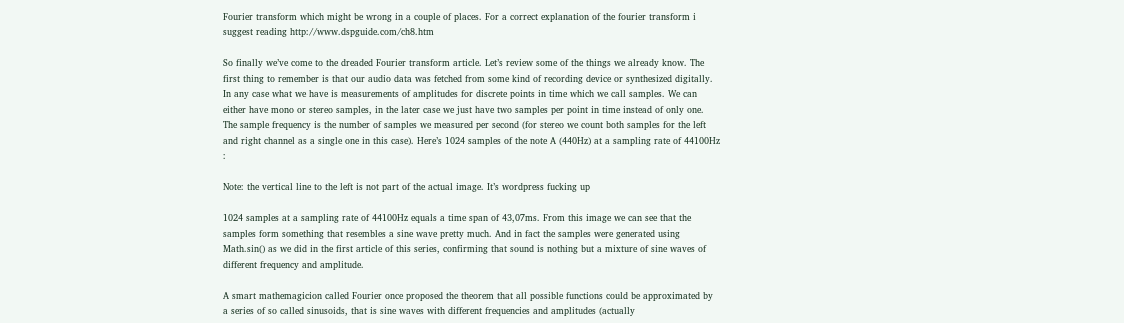Fourier transform which might be wrong in a couple of places. For a correct explanation of the fourier transform i suggest reading http://www.dspguide.com/ch8.htm

So finally we’ve come to the dreaded Fourier transform article. Let’s review some of the things we already know. The first thing to remember is that our audio data was fetched from some kind of recording device or synthesized digitally. In any case what we have is measurements of amplitudes for discrete points in time which we call samples. We can either have mono or stereo samples, in the later case we just have two samples per point in time instead of only one. The sample frequency is the number of samples we measured per second (for stereo we count both samples for the left and right channel as a single one in this case). Here’s 1024 samples of the note A (440Hz) at a sampling rate of 44100Hz :

Note: the vertical line to the left is not part of the actual image. It’s wordpress fucking up

1024 samples at a sampling rate of 44100Hz equals a time span of 43,07ms. From this image we can see that the samples form something that resembles a sine wave pretty much. And in fact the samples were generated using Math.sin() as we did in the first article of this series, confirming that sound is nothing but a mixture of sine waves of different frequency and amplitude.

A smart mathemagicion called Fourier once proposed the theorem that all possible functions could be approximated by a series of so called sinusoids, that is sine waves with different frequencies and amplitudes (actually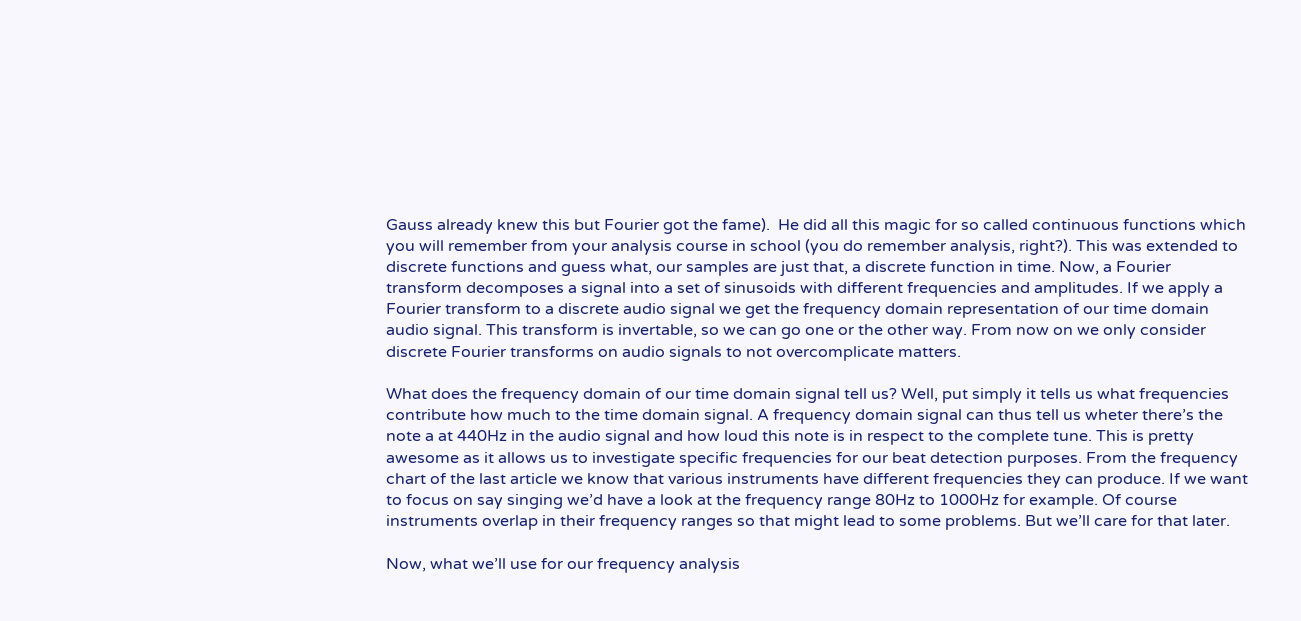Gauss already knew this but Fourier got the fame).  He did all this magic for so called continuous functions which you will remember from your analysis course in school (you do remember analysis, right?). This was extended to discrete functions and guess what, our samples are just that, a discrete function in time. Now, a Fourier transform decomposes a signal into a set of sinusoids with different frequencies and amplitudes. If we apply a Fourier transform to a discrete audio signal we get the frequency domain representation of our time domain audio signal. This transform is invertable, so we can go one or the other way. From now on we only consider discrete Fourier transforms on audio signals to not overcomplicate matters.

What does the frequency domain of our time domain signal tell us? Well, put simply it tells us what frequencies contribute how much to the time domain signal. A frequency domain signal can thus tell us wheter there’s the note a at 440Hz in the audio signal and how loud this note is in respect to the complete tune. This is pretty awesome as it allows us to investigate specific frequencies for our beat detection purposes. From the frequency chart of the last article we know that various instruments have different frequencies they can produce. If we want to focus on say singing we’d have a look at the frequency range 80Hz to 1000Hz for example. Of course instruments overlap in their frequency ranges so that might lead to some problems. But we’ll care for that later.

Now, what we’ll use for our frequency analysis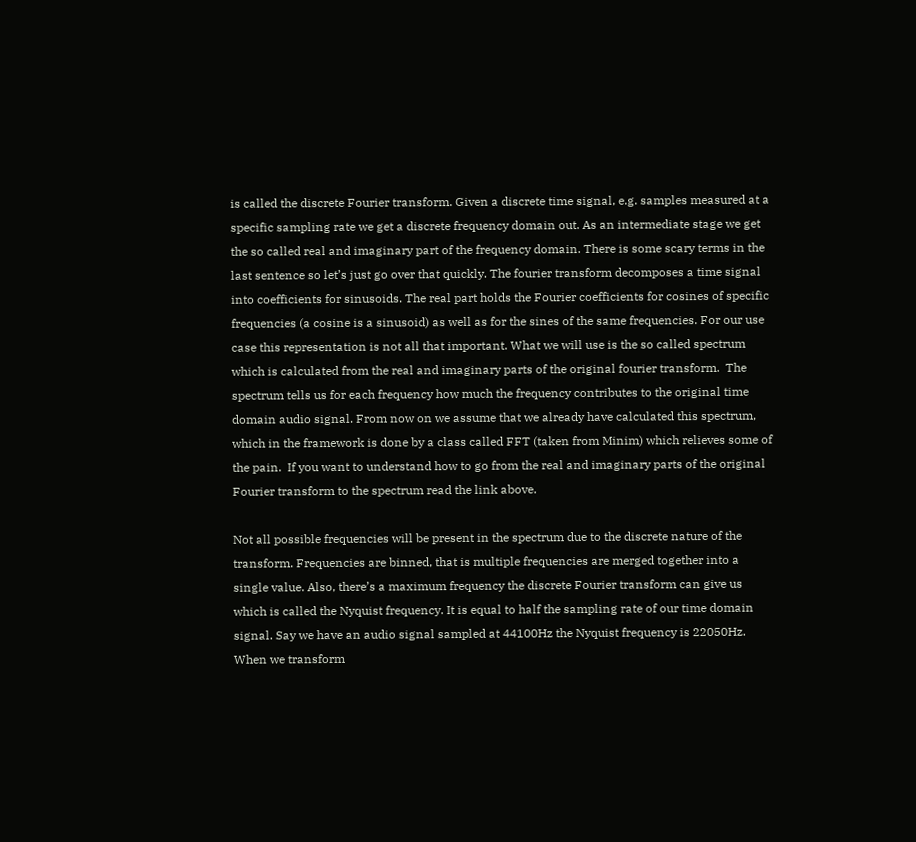is called the discrete Fourier transform. Given a discrete time signal, e.g. samples measured at a specific sampling rate we get a discrete frequency domain out. As an intermediate stage we get the so called real and imaginary part of the frequency domain. There is some scary terms in the last sentence so let’s just go over that quickly. The fourier transform decomposes a time signal into coefficients for sinusoids. The real part holds the Fourier coefficients for cosines of specific frequencies (a cosine is a sinusoid) as well as for the sines of the same frequencies. For our use case this representation is not all that important. What we will use is the so called spectrum which is calculated from the real and imaginary parts of the original fourier transform.  The spectrum tells us for each frequency how much the frequency contributes to the original time domain audio signal. From now on we assume that we already have calculated this spectrum, which in the framework is done by a class called FFT (taken from Minim) which relieves some of the pain.  If you want to understand how to go from the real and imaginary parts of the original Fourier transform to the spectrum read the link above.

Not all possible frequencies will be present in the spectrum due to the discrete nature of the transform. Frequencies are binned, that is multiple frequencies are merged together into a single value. Also, there’s a maximum frequency the discrete Fourier transform can give us which is called the Nyquist frequency. It is equal to half the sampling rate of our time domain signal. Say we have an audio signal sampled at 44100Hz the Nyquist frequency is 22050Hz. When we transform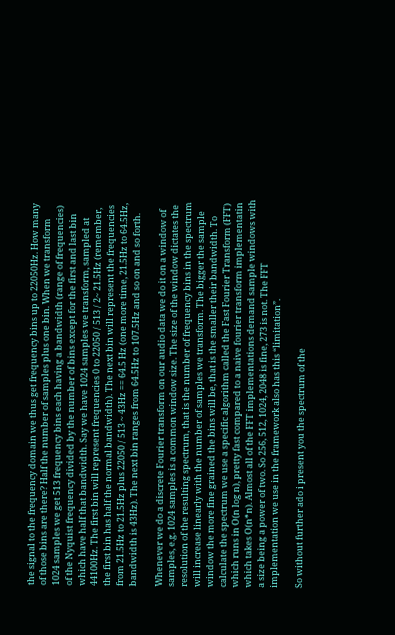the signal to the frequency domain we thus get frequency bins up to 22050Hz. How many of those bins are there? Half the number of samples plus one bin. When we transform 1024 samples we get 513 frequency bins each having a bandwidth (range of frequencies) of the Nyquist frequency divided by the number of bins except for the first and last bin which have half that bandwidth. Say we have 1024 samples we transform, sampled at 44100Hz. The first bin will represent frequencies 0 to 22050 / 513 / 2~ 21.5Hz (remember, the first bin has half the normal bandwidth). The next bin will represent the frequencies from 21.5Hz to 21.5Hz plus 22050 / 513 ~ 43Hz == 64.5 Hz (one more time, 21.5Hz to 64.5Hz, bandwidth is 43Hz). The next bin ranges from 64.5Hz to 107.5Hz and so on and so forth.

Whenever we do a discrete Fourier transform on our audio data we do it on a window of samples, e.g. 1024 samples is a common window size. The size of the window dictates the resolution of the resulting spectrum, that is the number of frequency bins in the spectrum will increase linearly with the number of samples we transform. The bigger the sample window the more fine grained the bins will be, that is the smaller their bandwidth. To calculate the spectrum we use a specific algorithm called the Fast Fourier Transform (FFT) which runs in O(n log n), pretty fast compared to a naive fourier transform implementatin which takes O(n*n). Almost all of the FFT implementations demand sample windows with a size being a power of two. So 256, 512, 1024, 2048 is fine, 273 is not. The FFT implementation we use in the framework also has this “limitation”.

So without further ado i present you the spectrum of the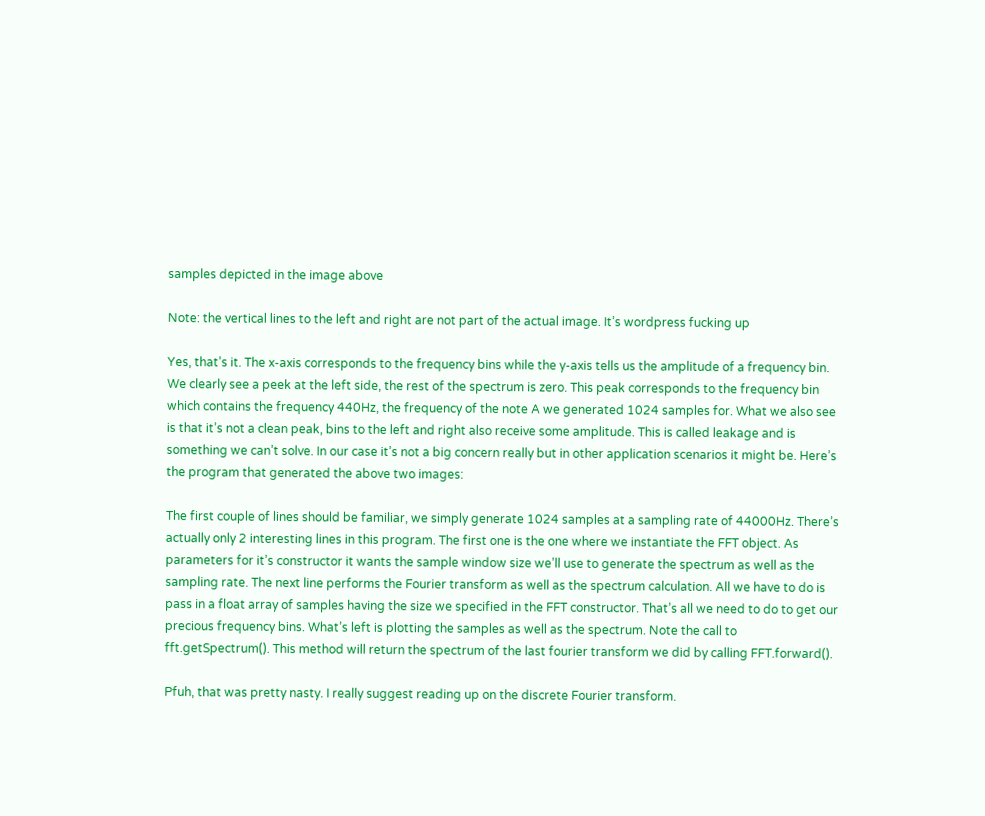samples depicted in the image above

Note: the vertical lines to the left and right are not part of the actual image. It’s wordpress fucking up

Yes, that’s it. The x-axis corresponds to the frequency bins while the y-axis tells us the amplitude of a frequency bin. We clearly see a peek at the left side, the rest of the spectrum is zero. This peak corresponds to the frequency bin which contains the frequency 440Hz, the frequency of the note A we generated 1024 samples for. What we also see is that it’s not a clean peak, bins to the left and right also receive some amplitude. This is called leakage and is something we can’t solve. In our case it’s not a big concern really but in other application scenarios it might be. Here’s the program that generated the above two images:

The first couple of lines should be familiar, we simply generate 1024 samples at a sampling rate of 44000Hz. There’s actually only 2 interesting lines in this program. The first one is the one where we instantiate the FFT object. As parameters for it’s constructor it wants the sample window size we’ll use to generate the spectrum as well as the sampling rate. The next line performs the Fourier transform as well as the spectrum calculation. All we have to do is pass in a float array of samples having the size we specified in the FFT constructor. That’s all we need to do to get our precious frequency bins. What’s left is plotting the samples as well as the spectrum. Note the call to fft.getSpectrum(). This method will return the spectrum of the last fourier transform we did by calling FFT.forward().

Pfuh, that was pretty nasty. I really suggest reading up on the discrete Fourier transform.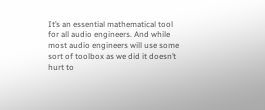It’s an essential mathematical tool for all audio engineers. And while most audio engineers will use some sort of toolbox as we did it doesn’t hurt to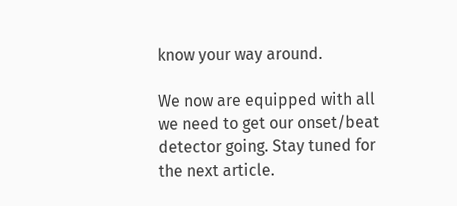know your way around.

We now are equipped with all we need to get our onset/beat detector going. Stay tuned for the next article.